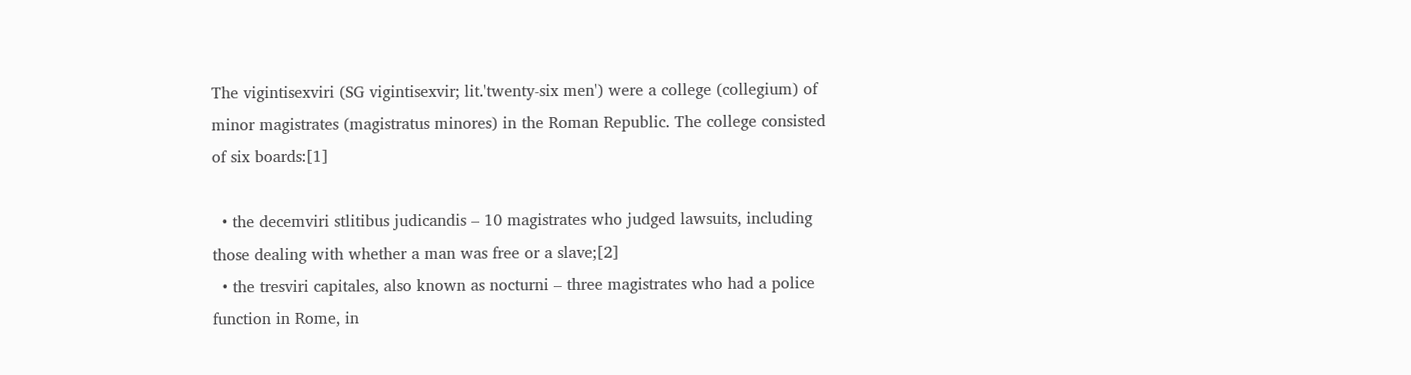The vigintisexviri (SG vigintisexvir; lit.'twenty-six men') were a college (collegium) of minor magistrates (magistratus minores) in the Roman Republic. The college consisted of six boards:[1]

  • the decemviri stlitibus judicandis – 10 magistrates who judged lawsuits, including those dealing with whether a man was free or a slave;[2]
  • the tresviri capitales, also known as nocturni – three magistrates who had a police function in Rome, in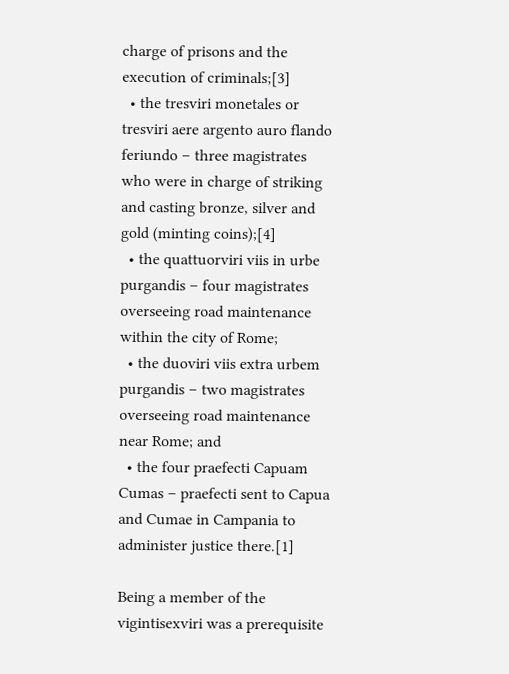charge of prisons and the execution of criminals;[3]
  • the tresviri monetales or tresviri aere argento auro flando feriundo – three magistrates who were in charge of striking and casting bronze, silver and gold (minting coins);[4]
  • the quattuorviri viis in urbe purgandis – four magistrates overseeing road maintenance within the city of Rome;
  • the duoviri viis extra urbem purgandis – two magistrates overseeing road maintenance near Rome; and
  • the four praefecti Capuam Cumas – praefecti sent to Capua and Cumae in Campania to administer justice there.[1]

Being a member of the vigintisexviri was a prerequisite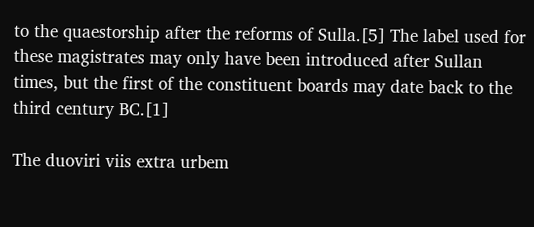to the quaestorship after the reforms of Sulla.[5] The label used for these magistrates may only have been introduced after Sullan times, but the first of the constituent boards may date back to the third century BC.[1]

The duoviri viis extra urbem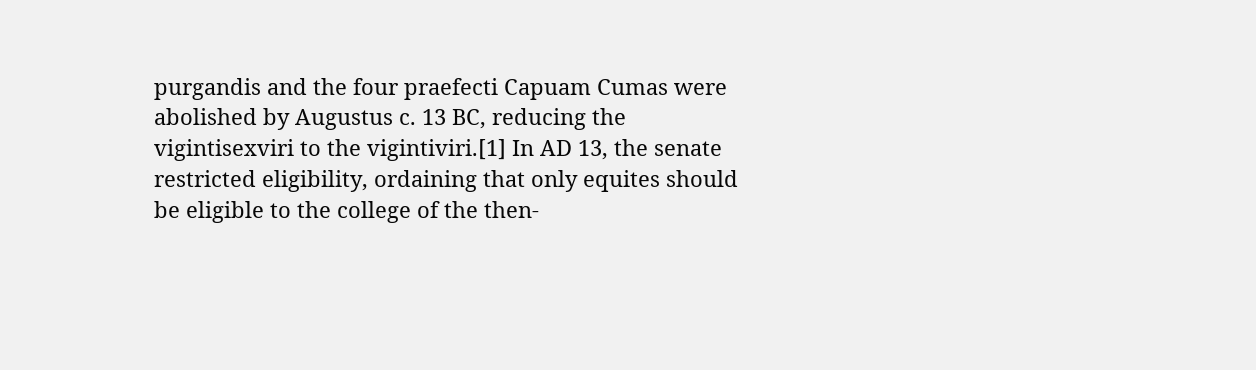purgandis and the four praefecti Capuam Cumas were abolished by Augustus c. 13 BC, reducing the vigintisexviri to the vigintiviri.[1] In AD 13, the senate restricted eligibility, ordaining that only equites should be eligible to the college of the then-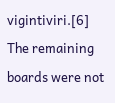vigintiviri.[6] The remaining boards were not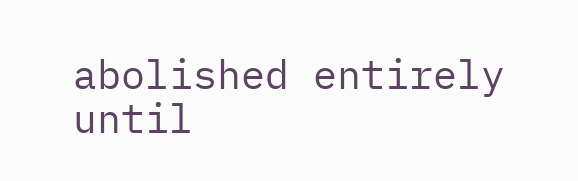abolished entirely until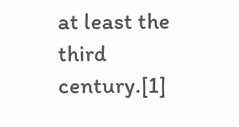at least the third century.[1]